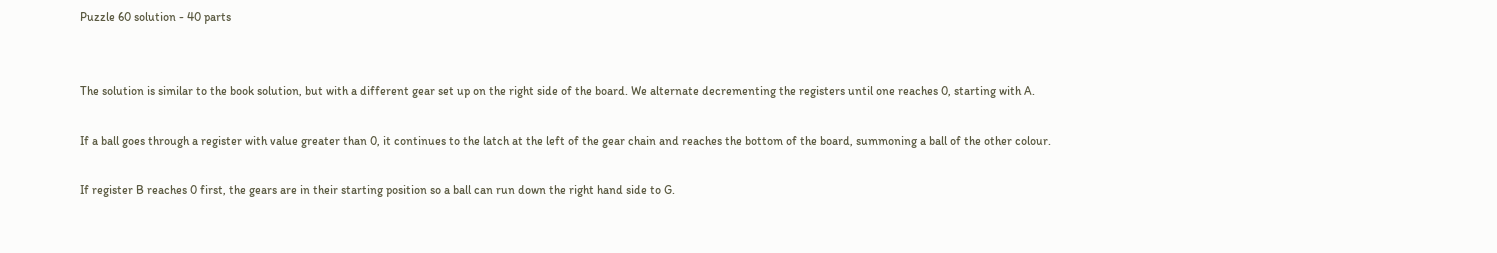Puzzle 60 solution - 40 parts


The solution is similar to the book solution, but with a different gear set up on the right side of the board. We alternate decrementing the registers until one reaches 0, starting with A.

If a ball goes through a register with value greater than 0, it continues to the latch at the left of the gear chain and reaches the bottom of the board, summoning a ball of the other colour.

If register B reaches 0 first, the gears are in their starting position so a ball can run down the right hand side to G.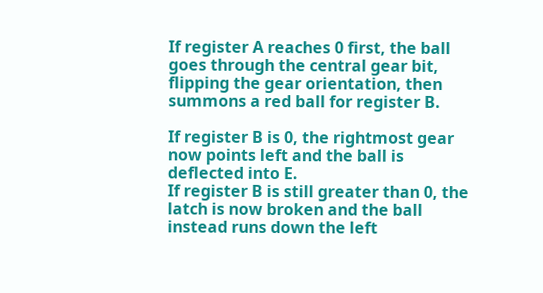If register A reaches 0 first, the ball goes through the central gear bit, flipping the gear orientation, then summons a red ball for register B.

If register B is 0, the rightmost gear now points left and the ball is deflected into E.
If register B is still greater than 0, the latch is now broken and the ball instead runs down the left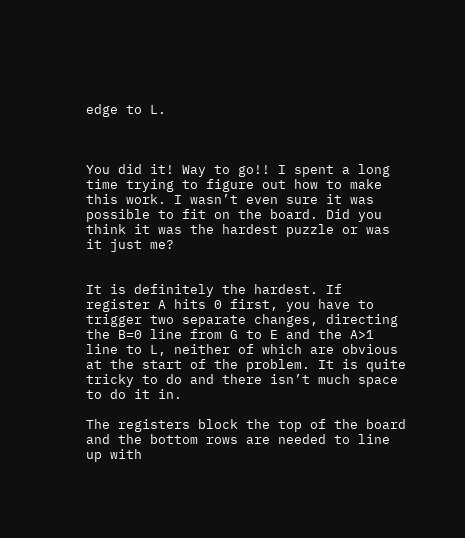edge to L.



You did it! Way to go!! I spent a long time trying to figure out how to make this work. I wasn’t even sure it was possible to fit on the board. Did you think it was the hardest puzzle or was it just me?


It is definitely the hardest. If register A hits 0 first, you have to trigger two separate changes, directing the B=0 line from G to E and the A>1 line to L, neither of which are obvious at the start of the problem. It is quite tricky to do and there isn’t much space to do it in.

The registers block the top of the board and the bottom rows are needed to line up with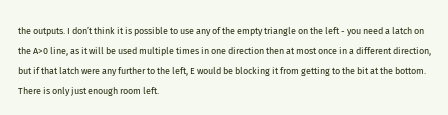the outputs. I don’t think it is possible to use any of the empty triangle on the left - you need a latch on the A>0 line, as it will be used multiple times in one direction then at most once in a different direction, but if that latch were any further to the left, E would be blocking it from getting to the bit at the bottom. There is only just enough room left.